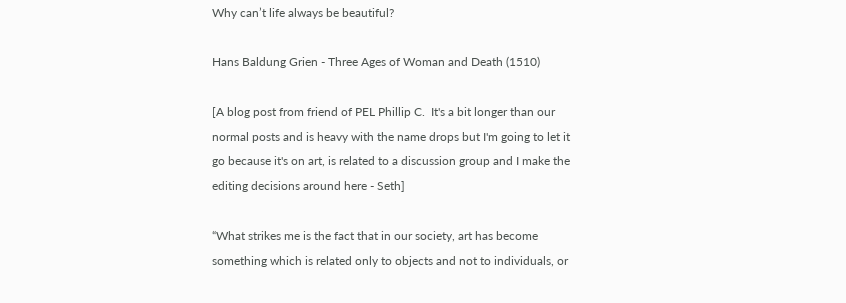Why can’t life always be beautiful?

Hans Baldung Grien - Three Ages of Woman and Death (1510)

[A blog post from friend of PEL Phillip C.  It's a bit longer than our normal posts and is heavy with the name drops but I'm going to let it go because it's on art, is related to a discussion group and I make the editing decisions around here - Seth]

“What strikes me is the fact that in our society, art has become something which is related only to objects and not to individuals, or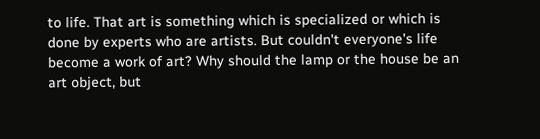to life. That art is something which is specialized or which is done by experts who are artists. But couldn't everyone's life become a work of art? Why should the lamp or the house be an art object, but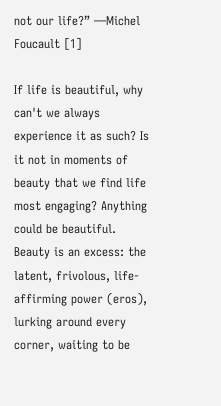not our life?” —Michel Foucault [1]

If life is beautiful, why can't we always experience it as such? Is it not in moments of beauty that we find life most engaging? Anything could be beautiful. Beauty is an excess: the latent, frivolous, life-affirming power (eros), lurking around every corner, waiting to be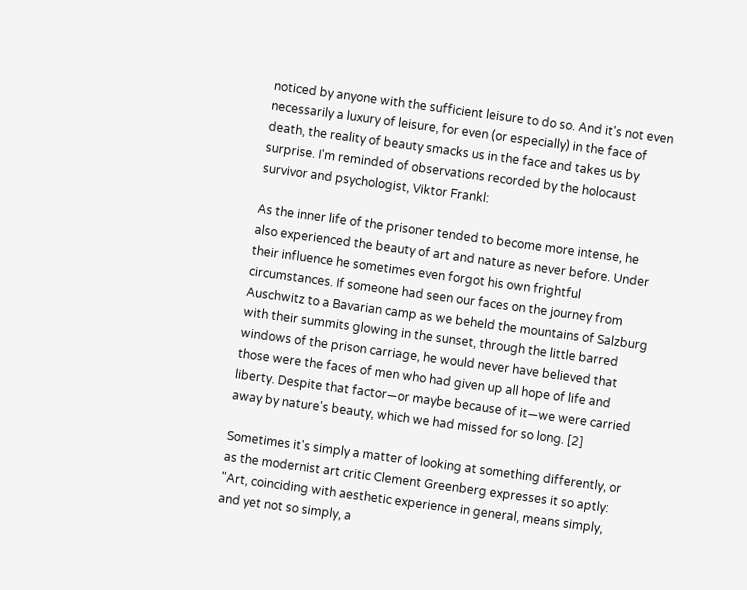noticed by anyone with the sufficient leisure to do so. And it's not even necessarily a luxury of leisure, for even (or especially) in the face of death, the reality of beauty smacks us in the face and takes us by surprise. I'm reminded of observations recorded by the holocaust survivor and psychologist, Viktor Frankl:

As the inner life of the prisoner tended to become more intense, he also experienced the beauty of art and nature as never before. Under their influence he sometimes even forgot his own frightful circumstances. If someone had seen our faces on the journey from Auschwitz to a Bavarian camp as we beheld the mountains of Salzburg with their summits glowing in the sunset, through the little barred windows of the prison carriage, he would never have believed that those were the faces of men who had given up all hope of life and liberty. Despite that factor—or maybe because of it—we were carried away by nature's beauty, which we had missed for so long. [2]

Sometimes it's simply a matter of looking at something differently, or as the modernist art critic Clement Greenberg expresses it so aptly: "Art, coinciding with aesthetic experience in general, means simply, and yet not so simply, a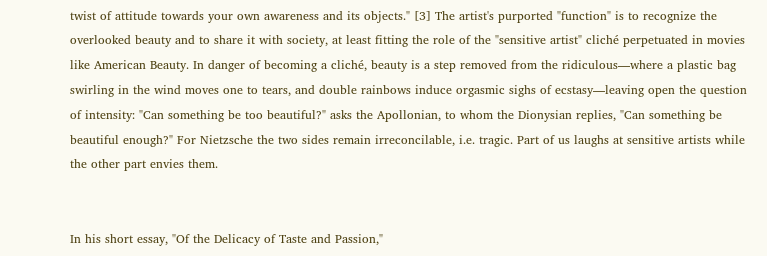twist of attitude towards your own awareness and its objects." [3] The artist's purported "function" is to recognize the overlooked beauty and to share it with society, at least fitting the role of the "sensitive artist" cliché perpetuated in movies like American Beauty. In danger of becoming a cliché, beauty is a step removed from the ridiculous—where a plastic bag swirling in the wind moves one to tears, and double rainbows induce orgasmic sighs of ecstasy—leaving open the question of intensity: "Can something be too beautiful?" asks the Apollonian, to whom the Dionysian replies, "Can something be beautiful enough?" For Nietzsche the two sides remain irreconcilable, i.e. tragic. Part of us laughs at sensitive artists while the other part envies them.


In his short essay, "Of the Delicacy of Taste and Passion,"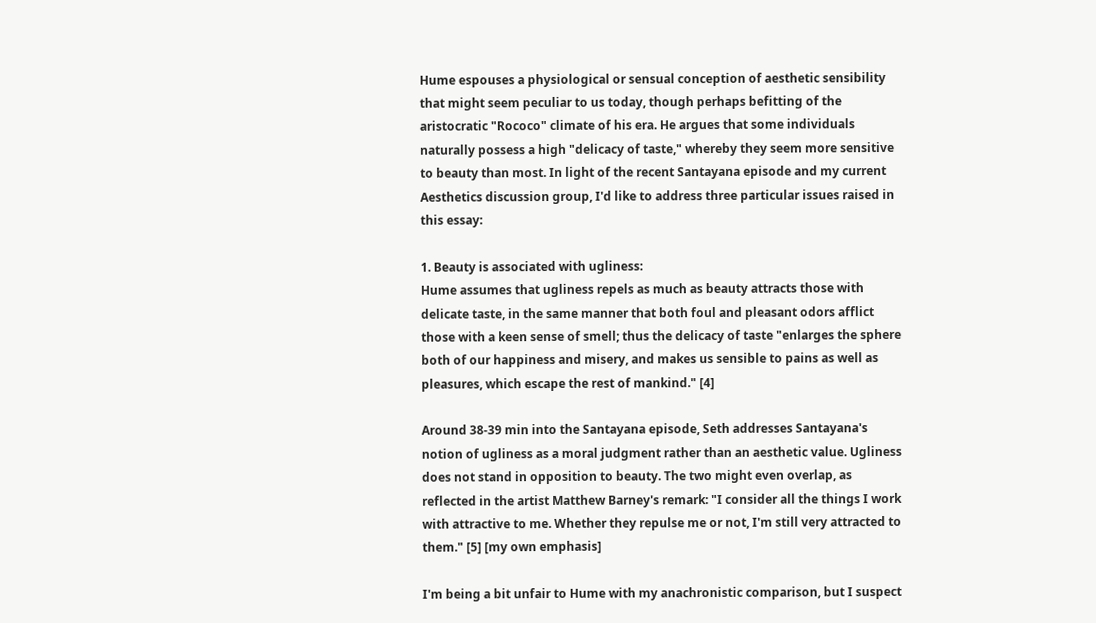Hume espouses a physiological or sensual conception of aesthetic sensibility that might seem peculiar to us today, though perhaps befitting of the aristocratic "Rococo" climate of his era. He argues that some individuals naturally possess a high "delicacy of taste," whereby they seem more sensitive to beauty than most. In light of the recent Santayana episode and my current Aesthetics discussion group, I'd like to address three particular issues raised in this essay:

1. Beauty is associated with ugliness:
Hume assumes that ugliness repels as much as beauty attracts those with delicate taste, in the same manner that both foul and pleasant odors afflict those with a keen sense of smell; thus the delicacy of taste "enlarges the sphere both of our happiness and misery, and makes us sensible to pains as well as pleasures, which escape the rest of mankind." [4]

Around 38-39 min into the Santayana episode, Seth addresses Santayana's notion of ugliness as a moral judgment rather than an aesthetic value. Ugliness does not stand in opposition to beauty. The two might even overlap, as reflected in the artist Matthew Barney's remark: "I consider all the things I work with attractive to me. Whether they repulse me or not, I'm still very attracted to them." [5] [my own emphasis]

I'm being a bit unfair to Hume with my anachronistic comparison, but I suspect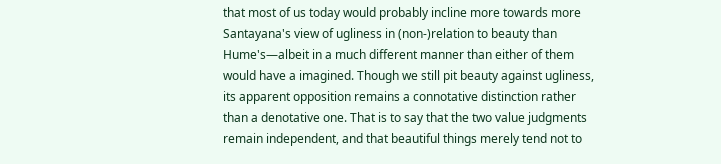that most of us today would probably incline more towards more Santayana's view of ugliness in (non-)relation to beauty than Hume's—albeit in a much different manner than either of them would have a imagined. Though we still pit beauty against ugliness, its apparent opposition remains a connotative distinction rather than a denotative one. That is to say that the two value judgments remain independent, and that beautiful things merely tend not to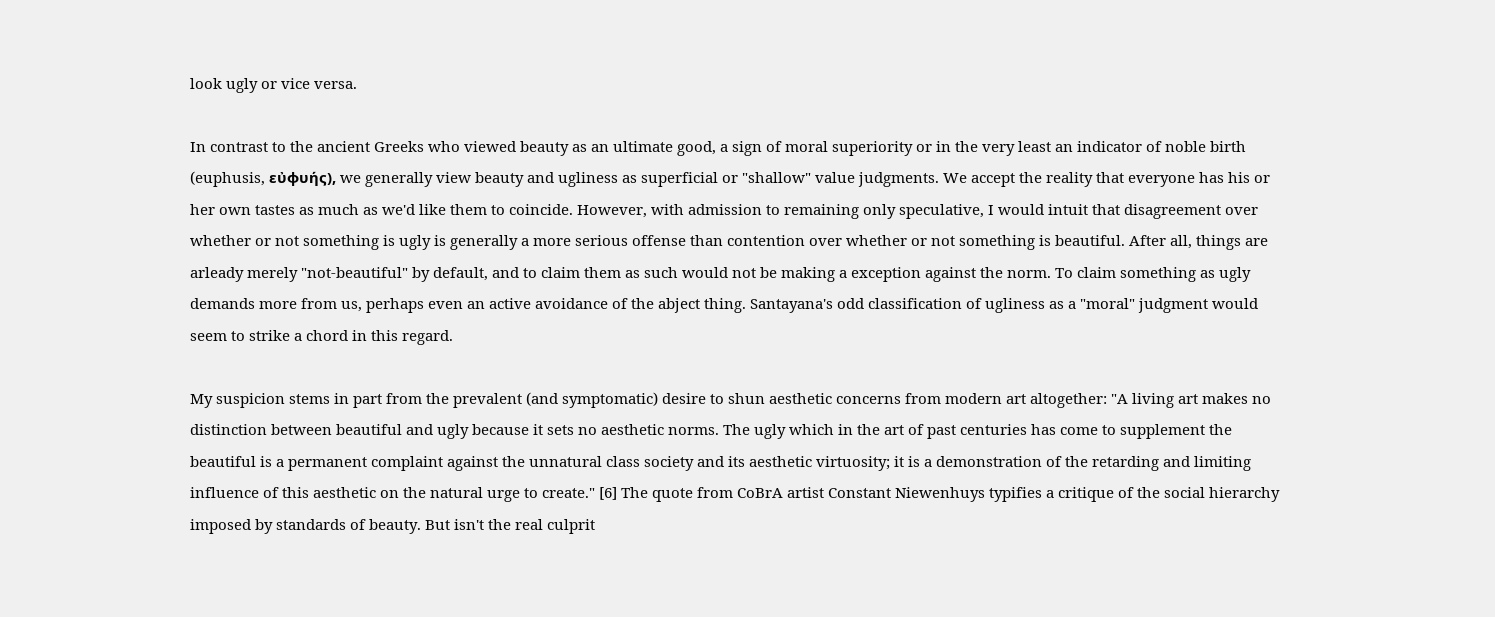look ugly or vice versa.

In contrast to the ancient Greeks who viewed beauty as an ultimate good, a sign of moral superiority or in the very least an indicator of noble birth (euphusis, εὐφυής), we generally view beauty and ugliness as superficial or "shallow" value judgments. We accept the reality that everyone has his or her own tastes as much as we'd like them to coincide. However, with admission to remaining only speculative, I would intuit that disagreement over whether or not something is ugly is generally a more serious offense than contention over whether or not something is beautiful. After all, things are arleady merely "not-beautiful" by default, and to claim them as such would not be making a exception against the norm. To claim something as ugly demands more from us, perhaps even an active avoidance of the abject thing. Santayana's odd classification of ugliness as a "moral" judgment would seem to strike a chord in this regard.

My suspicion stems in part from the prevalent (and symptomatic) desire to shun aesthetic concerns from modern art altogether: "A living art makes no distinction between beautiful and ugly because it sets no aesthetic norms. The ugly which in the art of past centuries has come to supplement the beautiful is a permanent complaint against the unnatural class society and its aesthetic virtuosity; it is a demonstration of the retarding and limiting influence of this aesthetic on the natural urge to create." [6] The quote from CoBrA artist Constant Niewenhuys typifies a critique of the social hierarchy imposed by standards of beauty. But isn't the real culprit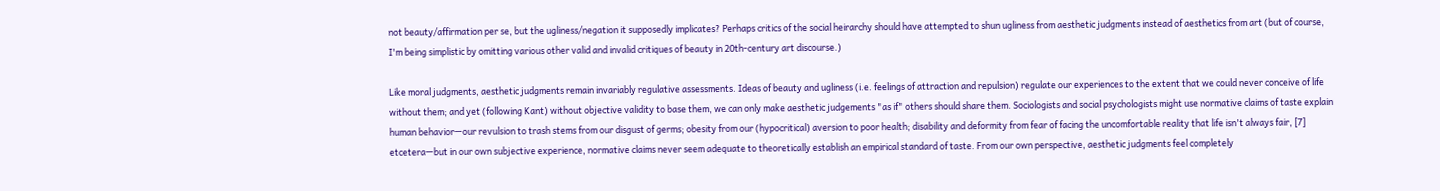not beauty/affirmation per se, but the ugliness/negation it supposedly implicates? Perhaps critics of the social heirarchy should have attempted to shun ugliness from aesthetic judgments instead of aesthetics from art (but of course, I'm being simplistic by omitting various other valid and invalid critiques of beauty in 20th-century art discourse.)

Like moral judgments, aesthetic judgments remain invariably regulative assessments. Ideas of beauty and ugliness (i.e. feelings of attraction and repulsion) regulate our experiences to the extent that we could never conceive of life without them; and yet (following Kant) without objective validity to base them, we can only make aesthetic judgements "as if" others should share them. Sociologists and social psychologists might use normative claims of taste explain human behavior—our revulsion to trash stems from our disgust of germs; obesity from our (hypocritical) aversion to poor health; disability and deformity from fear of facing the uncomfortable reality that life isn't always fair, [7] etcetera—but in our own subjective experience, normative claims never seem adequate to theoretically establish an empirical standard of taste. From our own perspective, aesthetic judgments feel completely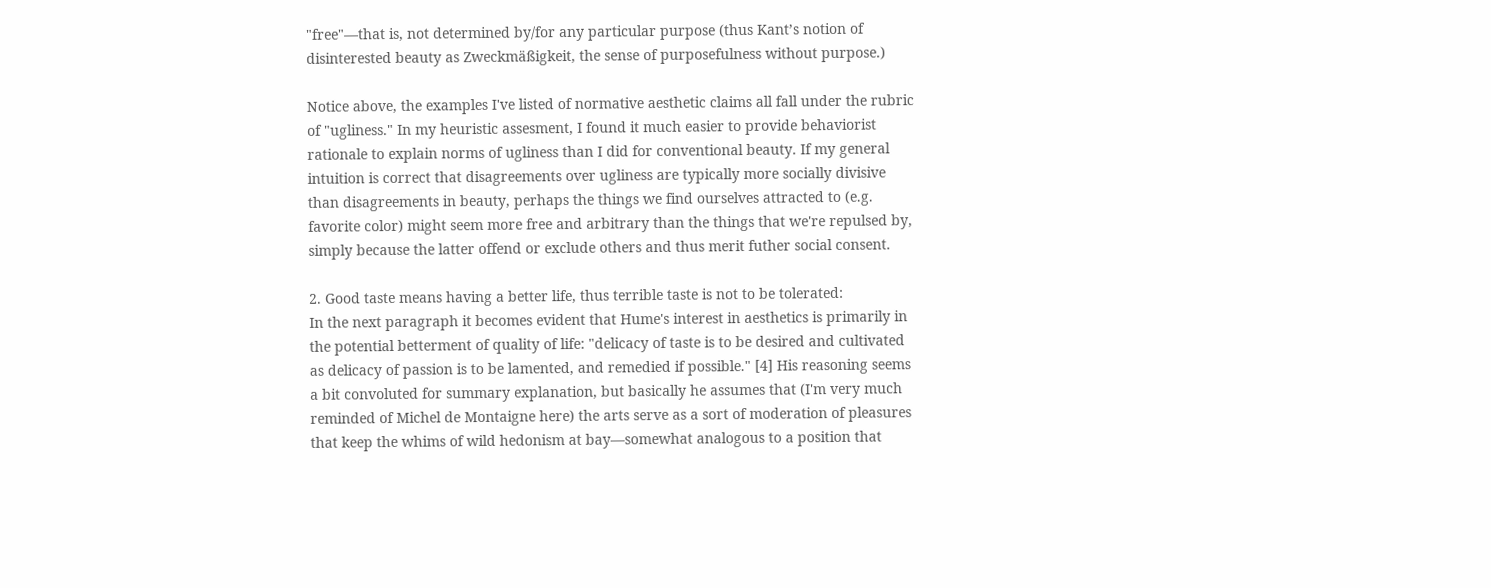"free"—that is, not determined by/for any particular purpose (thus Kant’s notion of disinterested beauty as Zweckmäßigkeit, the sense of purposefulness without purpose.)

Notice above, the examples I've listed of normative aesthetic claims all fall under the rubric of "ugliness." In my heuristic assesment, I found it much easier to provide behaviorist rationale to explain norms of ugliness than I did for conventional beauty. If my general intuition is correct that disagreements over ugliness are typically more socially divisive than disagreements in beauty, perhaps the things we find ourselves attracted to (e.g. favorite color) might seem more free and arbitrary than the things that we're repulsed by, simply because the latter offend or exclude others and thus merit futher social consent.

2. Good taste means having a better life, thus terrible taste is not to be tolerated:
In the next paragraph it becomes evident that Hume's interest in aesthetics is primarily in the potential betterment of quality of life: "delicacy of taste is to be desired and cultivated as delicacy of passion is to be lamented, and remedied if possible." [4] His reasoning seems a bit convoluted for summary explanation, but basically he assumes that (I'm very much reminded of Michel de Montaigne here) the arts serve as a sort of moderation of pleasures that keep the whims of wild hedonism at bay—somewhat analogous to a position that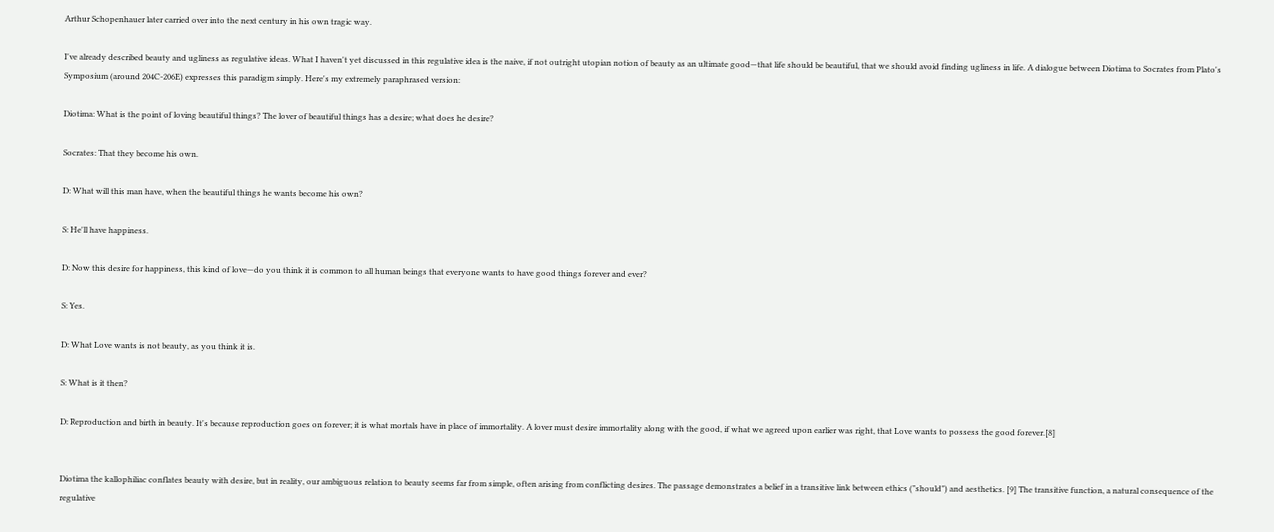Arthur Schopenhauer later carried over into the next century in his own tragic way.

I've already described beauty and ugliness as regulative ideas. What I haven't yet discussed in this regulative idea is the naive, if not outright utopian notion of beauty as an ultimate good—that life should be beautiful, that we should avoid finding ugliness in life. A dialogue between Diotima to Socrates from Plato's Symposium (around 204C-206E) expresses this paradigm simply. Here's my extremely paraphrased version:

Diotima: What is the point of loving beautiful things? The lover of beautiful things has a desire; what does he desire?

Socrates: That they become his own.

D: What will this man have, when the beautiful things he wants become his own?

S: He'll have happiness.

D: Now this desire for happiness, this kind of love—do you think it is common to all human beings that everyone wants to have good things forever and ever?

S: Yes.

D: What Love wants is not beauty, as you think it is.

S: What is it then?

D: Reproduction and birth in beauty. It's because reproduction goes on forever; it is what mortals have in place of immortality. A lover must desire immortality along with the good, if what we agreed upon earlier was right, that Love wants to possess the good forever.[8]


Diotima the kallophiliac conflates beauty with desire, but in reality, our ambiguous relation to beauty seems far from simple, often arising from conflicting desires. The passage demonstrates a belief in a transitive link between ethics ("should") and aesthetics. [9] The transitive function, a natural consequence of the regulative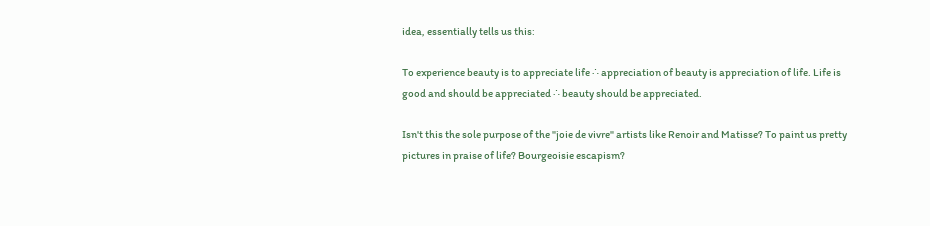idea, essentially tells us this:

To experience beauty is to appreciate life ∴ appreciation of beauty is appreciation of life. Life is good and should be appreciated ∴ beauty should be appreciated.

Isn't this the sole purpose of the "joie de vivre" artists like Renoir and Matisse? To paint us pretty pictures in praise of life? Bourgeoisie escapism?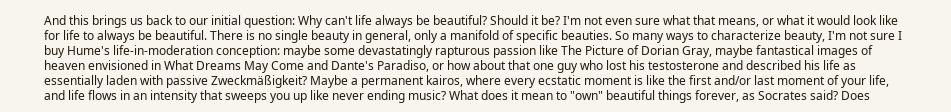And this brings us back to our initial question: Why can't life always be beautiful? Should it be? I'm not even sure what that means, or what it would look like for life to always be beautiful. There is no single beauty in general, only a manifold of specific beauties. So many ways to characterize beauty, I'm not sure I buy Hume's life-in-moderation conception: maybe some devastatingly rapturous passion like The Picture of Dorian Gray, maybe fantastical images of heaven envisioned in What Dreams May Come and Dante's Paradiso, or how about that one guy who lost his testosterone and described his life as essentially laden with passive Zweckmäßigkeit? Maybe a permanent kairos, where every ecstatic moment is like the first and/or last moment of your life, and life flows in an intensity that sweeps you up like never ending music? What does it mean to "own" beautiful things forever, as Socrates said? Does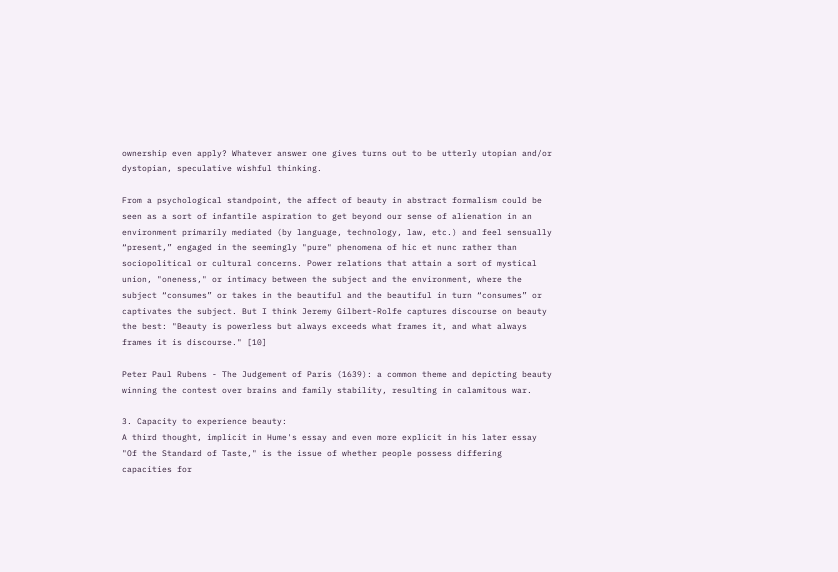ownership even apply? Whatever answer one gives turns out to be utterly utopian and/or dystopian, speculative wishful thinking.

From a psychological standpoint, the affect of beauty in abstract formalism could be seen as a sort of infantile aspiration to get beyond our sense of alienation in an environment primarily mediated (by language, technology, law, etc.) and feel sensually “present,” engaged in the seemingly "pure" phenomena of hic et nunc rather than sociopolitical or cultural concerns. Power relations that attain a sort of mystical union, "oneness," or intimacy between the subject and the environment, where the subject “consumes” or takes in the beautiful and the beautiful in turn “consumes” or captivates the subject. But I think Jeremy Gilbert-Rolfe captures discourse on beauty the best: "Beauty is powerless but always exceeds what frames it, and what always frames it is discourse." [10]

Peter Paul Rubens - The Judgement of Paris (1639): a common theme and depicting beauty winning the contest over brains and family stability, resulting in calamitous war.

3. Capacity to experience beauty:
A third thought, implicit in Hume's essay and even more explicit in his later essay "Of the Standard of Taste," is the issue of whether people possess differing capacities for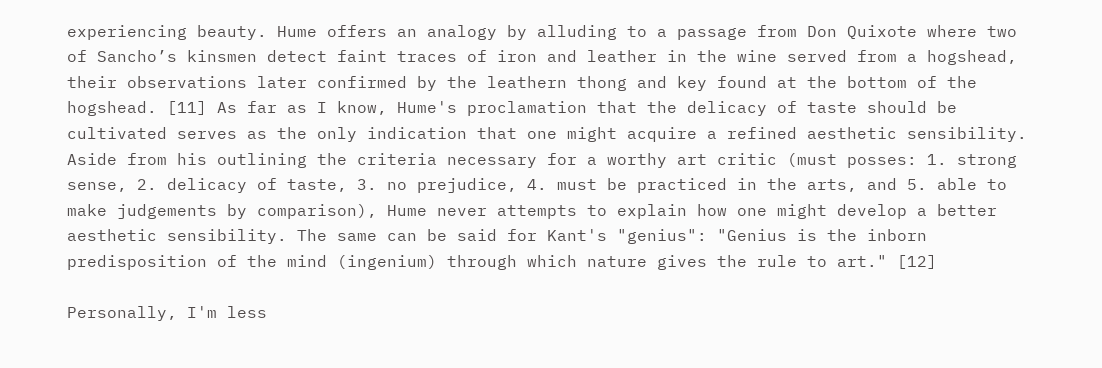experiencing beauty. Hume offers an analogy by alluding to a passage from Don Quixote where two of Sancho’s kinsmen detect faint traces of iron and leather in the wine served from a hogshead, their observations later confirmed by the leathern thong and key found at the bottom of the hogshead. [11] As far as I know, Hume's proclamation that the delicacy of taste should be cultivated serves as the only indication that one might acquire a refined aesthetic sensibility. Aside from his outlining the criteria necessary for a worthy art critic (must posses: 1. strong sense, 2. delicacy of taste, 3. no prejudice, 4. must be practiced in the arts, and 5. able to make judgements by comparison), Hume never attempts to explain how one might develop a better aesthetic sensibility. The same can be said for Kant's "genius": "Genius is the inborn predisposition of the mind (ingenium) through which nature gives the rule to art." [12]

Personally, I'm less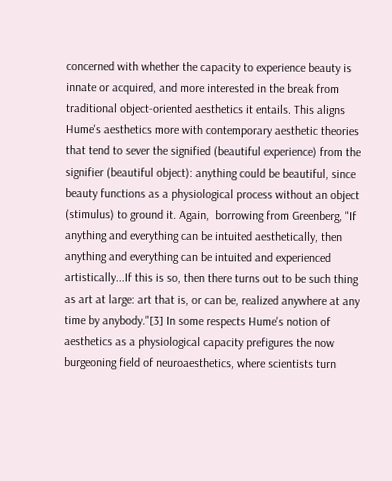concerned with whether the capacity to experience beauty is innate or acquired, and more interested in the break from traditional object-oriented aesthetics it entails. This aligns Hume's aesthetics more with contemporary aesthetic theories that tend to sever the signified (beautiful experience) from the signifier (beautiful object): anything could be beautiful, since beauty functions as a physiological process without an object (stimulus) to ground it. Again,  borrowing from Greenberg, "If anything and everything can be intuited aesthetically, then anything and everything can be intuited and experienced artistically...If this is so, then there turns out to be such thing as art at large: art that is, or can be, realized anywhere at any time by anybody."[3] In some respects Hume's notion of aesthetics as a physiological capacity prefigures the now burgeoning field of neuroaesthetics, where scientists turn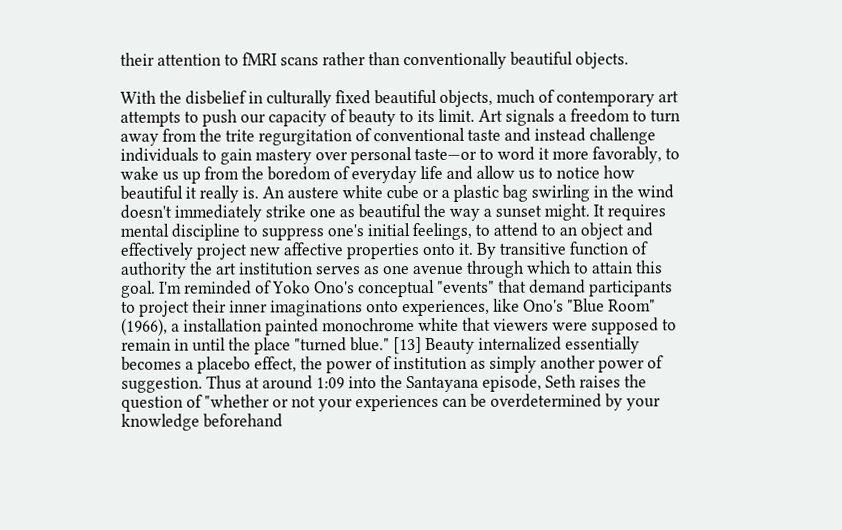their attention to fMRI scans rather than conventionally beautiful objects.

With the disbelief in culturally fixed beautiful objects, much of contemporary art attempts to push our capacity of beauty to its limit. Art signals a freedom to turn away from the trite regurgitation of conventional taste and instead challenge individuals to gain mastery over personal taste—or to word it more favorably, to wake us up from the boredom of everyday life and allow us to notice how beautiful it really is. An austere white cube or a plastic bag swirling in the wind doesn't immediately strike one as beautiful the way a sunset might. It requires mental discipline to suppress one's initial feelings, to attend to an object and effectively project new affective properties onto it. By transitive function of authority the art institution serves as one avenue through which to attain this goal. I'm reminded of Yoko Ono's conceptual "events" that demand participants to project their inner imaginations onto experiences, like Ono's "Blue Room" (1966), a installation painted monochrome white that viewers were supposed to remain in until the place "turned blue." [13] Beauty internalized essentially becomes a placebo effect, the power of institution as simply another power of suggestion. Thus at around 1:09 into the Santayana episode, Seth raises the question of "whether or not your experiences can be overdetermined by your knowledge beforehand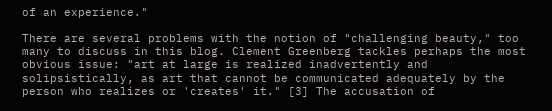of an experience."

There are several problems with the notion of "challenging beauty," too many to discuss in this blog. Clement Greenberg tackles perhaps the most obvious issue: "art at large is realized inadvertently and solipsistically, as art that cannot be communicated adequately by the person who realizes or 'creates' it." [3] The accusation of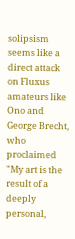solipsism seems like a direct attack on Fluxus amateurs like Ono and George Brecht, who proclaimed "My art is the result of a deeply personal,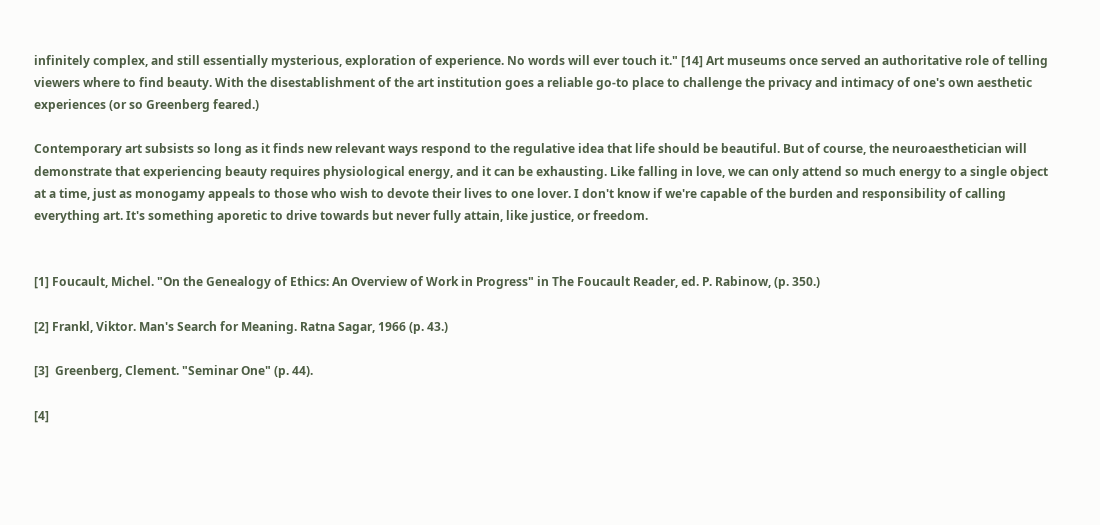infinitely complex, and still essentially mysterious, exploration of experience. No words will ever touch it." [14] Art museums once served an authoritative role of telling viewers where to find beauty. With the disestablishment of the art institution goes a reliable go-to place to challenge the privacy and intimacy of one's own aesthetic experiences (or so Greenberg feared.)

Contemporary art subsists so long as it finds new relevant ways respond to the regulative idea that life should be beautiful. But of course, the neuroaesthetician will demonstrate that experiencing beauty requires physiological energy, and it can be exhausting. Like falling in love, we can only attend so much energy to a single object at a time, just as monogamy appeals to those who wish to devote their lives to one lover. I don't know if we're capable of the burden and responsibility of calling everything art. It's something aporetic to drive towards but never fully attain, like justice, or freedom.


[1] Foucault, Michel. "On the Genealogy of Ethics: An Overview of Work in Progress" in The Foucault Reader, ed. P. Rabinow, (p. 350.)

[2] Frankl, Viktor. Man's Search for Meaning. Ratna Sagar, 1966 (p. 43.)

[3]  Greenberg, Clement. "Seminar One" (p. 44).

[4]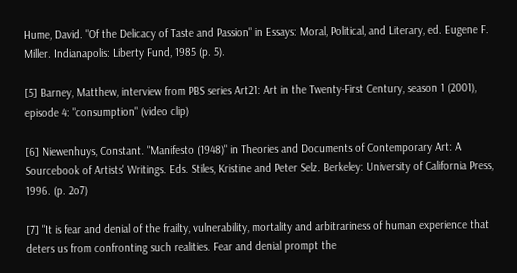Hume, David. "Of the Delicacy of Taste and Passion" in Essays: Moral, Political, and Literary, ed. Eugene F. Miller. Indianapolis: Liberty Fund, 1985 (p. 5).

[5] Barney, Matthew, interview from PBS series Art21: Art in the Twenty-First Century, season 1 (2001), episode 4: "consumption" (video clip)

[6] Niewenhuys, Constant. "Manifesto (1948)" in Theories and Documents of Contemporary Art: A Sourcebook of Artists' Writings. Eds. Stiles, Kristine and Peter Selz. Berkeley: University of California Press, 1996. (p. 2o7)

[7] "It is fear and denial of the frailty, vulnerability, mortality and arbitrariness of human experience that deters us from confronting such realities. Fear and denial prompt the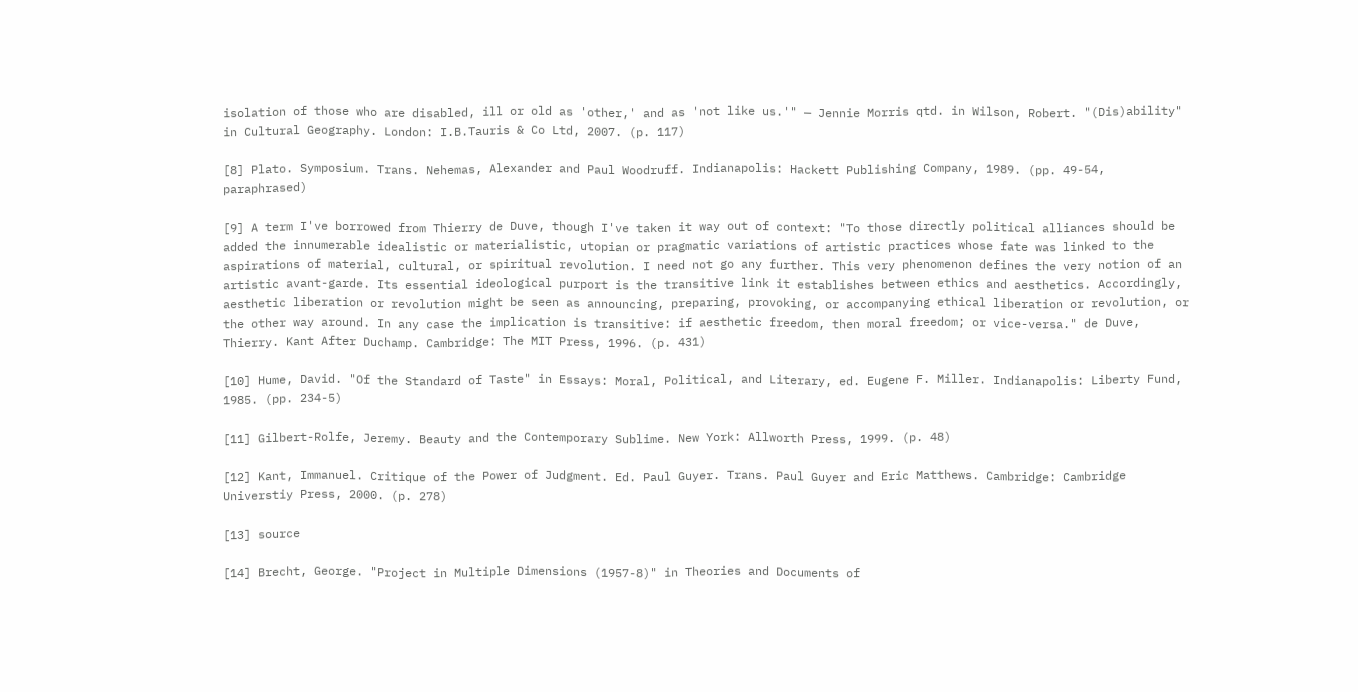isolation of those who are disabled, ill or old as 'other,' and as 'not like us.'" — Jennie Morris qtd. in Wilson, Robert. "(Dis)ability" in Cultural Geography. London: I.B.Tauris & Co Ltd, 2007. (p. 117)

[8] Plato. Symposium. Trans. Nehemas, Alexander and Paul Woodruff. Indianapolis: Hackett Publishing Company, 1989. (pp. 49-54, paraphrased)

[9] A term I've borrowed from Thierry de Duve, though I've taken it way out of context: "To those directly political alliances should be added the innumerable idealistic or materialistic, utopian or pragmatic variations of artistic practices whose fate was linked to the aspirations of material, cultural, or spiritual revolution. I need not go any further. This very phenomenon defines the very notion of an artistic avant-garde. Its essential ideological purport is the transitive link it establishes between ethics and aesthetics. Accordingly, aesthetic liberation or revolution might be seen as announcing, preparing, provoking, or accompanying ethical liberation or revolution, or the other way around. In any case the implication is transitive: if aesthetic freedom, then moral freedom; or vice-versa." de Duve, Thierry. Kant After Duchamp. Cambridge: The MIT Press, 1996. (p. 431)

[10] Hume, David. "Of the Standard of Taste" in Essays: Moral, Political, and Literary, ed. Eugene F. Miller. Indianapolis: Liberty Fund, 1985. (pp. 234-5)

[11] Gilbert-Rolfe, Jeremy. Beauty and the Contemporary Sublime. New York: Allworth Press, 1999. (p. 48)

[12] Kant, Immanuel. Critique of the Power of Judgment. Ed. Paul Guyer. Trans. Paul Guyer and Eric Matthews. Cambridge: Cambridge Universtiy Press, 2000. (p. 278)

[13] source

[14] Brecht, George. "Project in Multiple Dimensions (1957-8)" in Theories and Documents of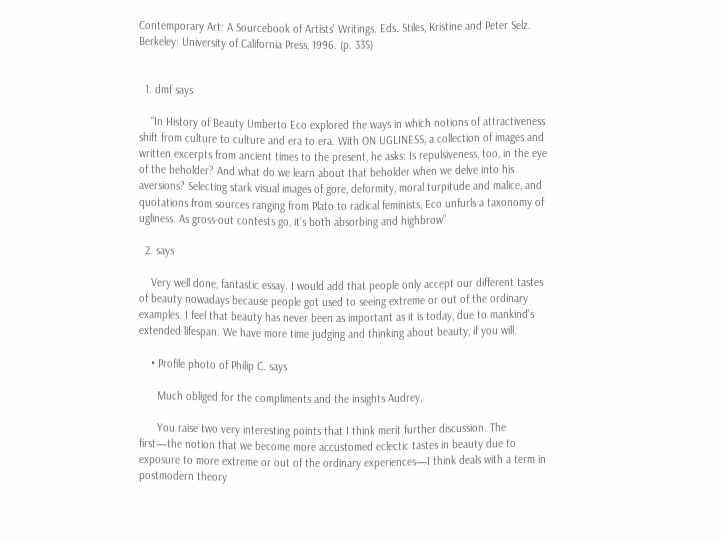Contemporary Art: A Sourcebook of Artists' Writings. Eds. Stiles, Kristine and Peter Selz. Berkeley: University of California Press, 1996. (p. 335)


  1. dmf says

    “In History of Beauty Umberto Eco explored the ways in which notions of attractiveness shift from culture to culture and era to era. With ON UGLINESS, a collection of images and written excerpts from ancient times to the present, he asks: Is repulsiveness, too, in the eye of the beholder? And what do we learn about that beholder when we delve into his aversions? Selecting stark visual images of gore, deformity, moral turpitude and malice, and quotations from sources ranging from Plato to radical feminists, Eco unfurls a taxonomy of ugliness. As gross-out contests go, it’s both absorbing and highbrow”

  2. says

    Very well done, fantastic essay. I would add that people only accept our different tastes of beauty nowadays because people got used to seeing extreme or out of the ordinary examples. I feel that beauty has never been as important as it is today, due to mankind’s extended lifespan. We have more time judging and thinking about beauty, if you will.

    • Profile photo of Philip C. says

      Much obliged for the compliments and the insights Audrey,

      You raise two very interesting points that I think merit further discussion. The first—the notion that we become more accustomed eclectic tastes in beauty due to exposure to more extreme or out of the ordinary experiences—I think deals with a term in postmodern theory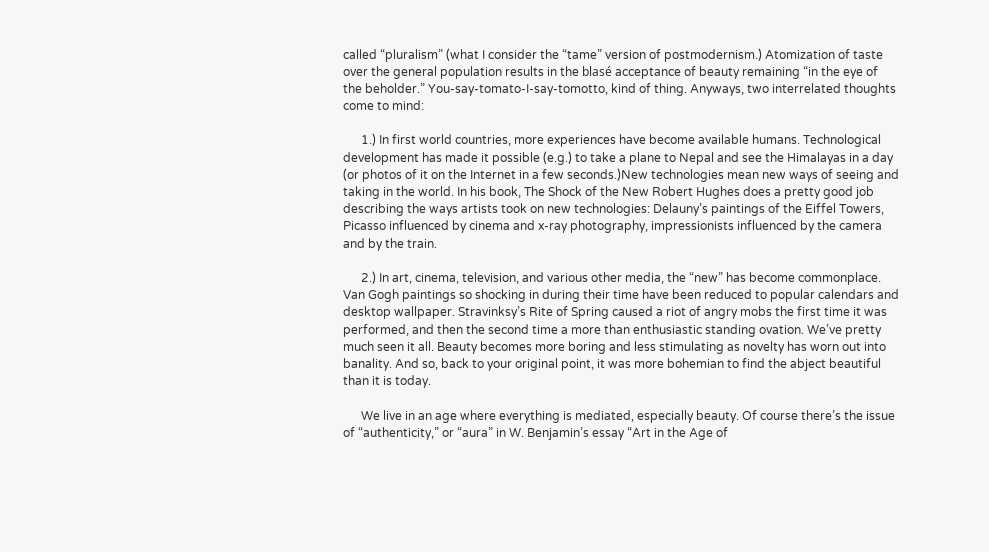called “pluralism” (what I consider the “tame” version of postmodernism.) Atomization of taste over the general population results in the blasé acceptance of beauty remaining “in the eye of the beholder.” You-say-tomato-I-say-tomotto, kind of thing. Anyways, two interrelated thoughts come to mind:

      1.) In first world countries, more experiences have become available humans. Technological development has made it possible (e.g.) to take a plane to Nepal and see the Himalayas in a day (or photos of it on the Internet in a few seconds.)New technologies mean new ways of seeing and taking in the world. In his book, The Shock of the New Robert Hughes does a pretty good job describing the ways artists took on new technologies: Delauny’s paintings of the Eiffel Towers, Picasso influenced by cinema and x-ray photography, impressionists influenced by the camera and by the train.

      2.) In art, cinema, television, and various other media, the “new” has become commonplace. Van Gogh paintings so shocking in during their time have been reduced to popular calendars and desktop wallpaper. Stravinksy’s Rite of Spring caused a riot of angry mobs the first time it was performed, and then the second time a more than enthusiastic standing ovation. We’ve pretty much seen it all. Beauty becomes more boring and less stimulating as novelty has worn out into banality. And so, back to your original point, it was more bohemian to find the abject beautiful than it is today.

      We live in an age where everything is mediated, especially beauty. Of course there’s the issue of “authenticity,” or “aura” in W. Benjamin’s essay “Art in the Age of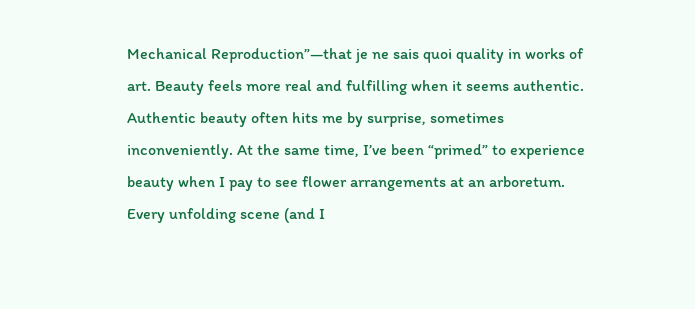Mechanical Reproduction”—that je ne sais quoi quality in works of art. Beauty feels more real and fulfilling when it seems authentic. Authentic beauty often hits me by surprise, sometimes inconveniently. At the same time, I’ve been “primed” to experience beauty when I pay to see flower arrangements at an arboretum. Every unfolding scene (and I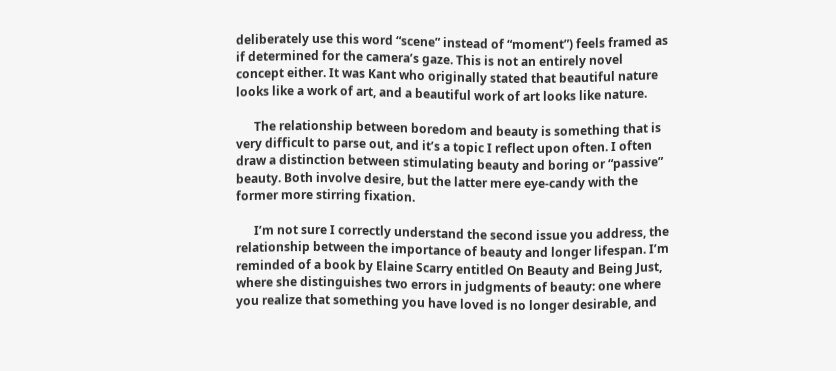deliberately use this word “scene” instead of “moment”) feels framed as if determined for the camera’s gaze. This is not an entirely novel concept either. It was Kant who originally stated that beautiful nature looks like a work of art, and a beautiful work of art looks like nature.

      The relationship between boredom and beauty is something that is very difficult to parse out, and it’s a topic I reflect upon often. I often draw a distinction between stimulating beauty and boring or “passive” beauty. Both involve desire, but the latter mere eye-candy with the former more stirring fixation.

      I’m not sure I correctly understand the second issue you address, the relationship between the importance of beauty and longer lifespan. I’m reminded of a book by Elaine Scarry entitled On Beauty and Being Just, where she distinguishes two errors in judgments of beauty: one where you realize that something you have loved is no longer desirable, and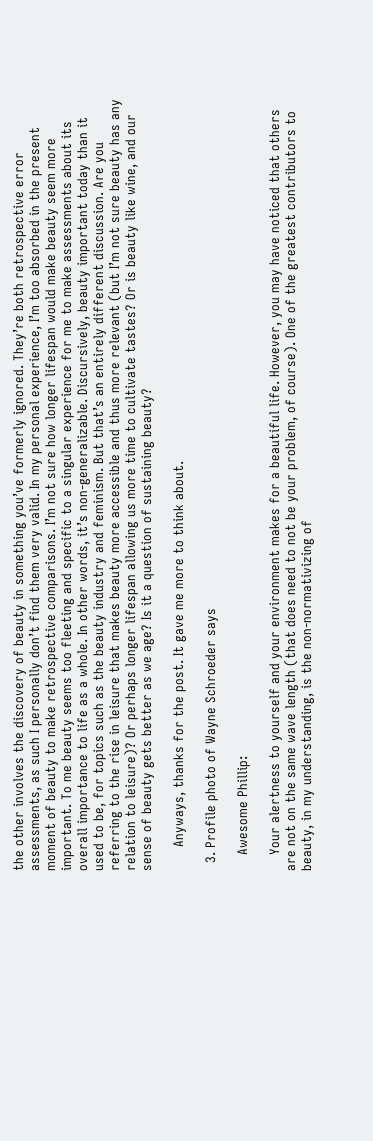the other involves the discovery of beauty in something you’ve formerly ignored. They’re both retrospective error assessments, as such I personally don’t find them very valid. In my personal experience, I’m too absorbed in the present moment of beauty to make retrospective comparisons. I’m not sure how longer lifespan would make beauty seem more important. To me beauty seems too fleeting and specific to a singular experience for me to make assessments about its overall importance to life as a whole. In other words, it’s non-generalizable. Discursively, beauty important today than it used to be, for topics such as the beauty industry and feminism. But that’s an entirely different discussion. Are you referring to the rise in leisure that makes beauty more accessible and thus more relevant (but I’m not sure beauty has any relation to leisure)? Or perhaps longer lifespan allowing us more time to cultivate tastes? Or is beauty like wine, and our sense of beauty gets better as we age? Is it a question of sustaining beauty?

      Anyways, thanks for the post. It gave me more to think about.

  3. Profile photo of Wayne Schroeder says

    Awesome Phillip:

    Your alertness to yourself and your environment makes for a beautiful life. However, you may have noticed that others are not on the same wave length (that does need to not be your problem, of course). One of the greatest contributors to beauty, in my understanding, is the non-normativizing of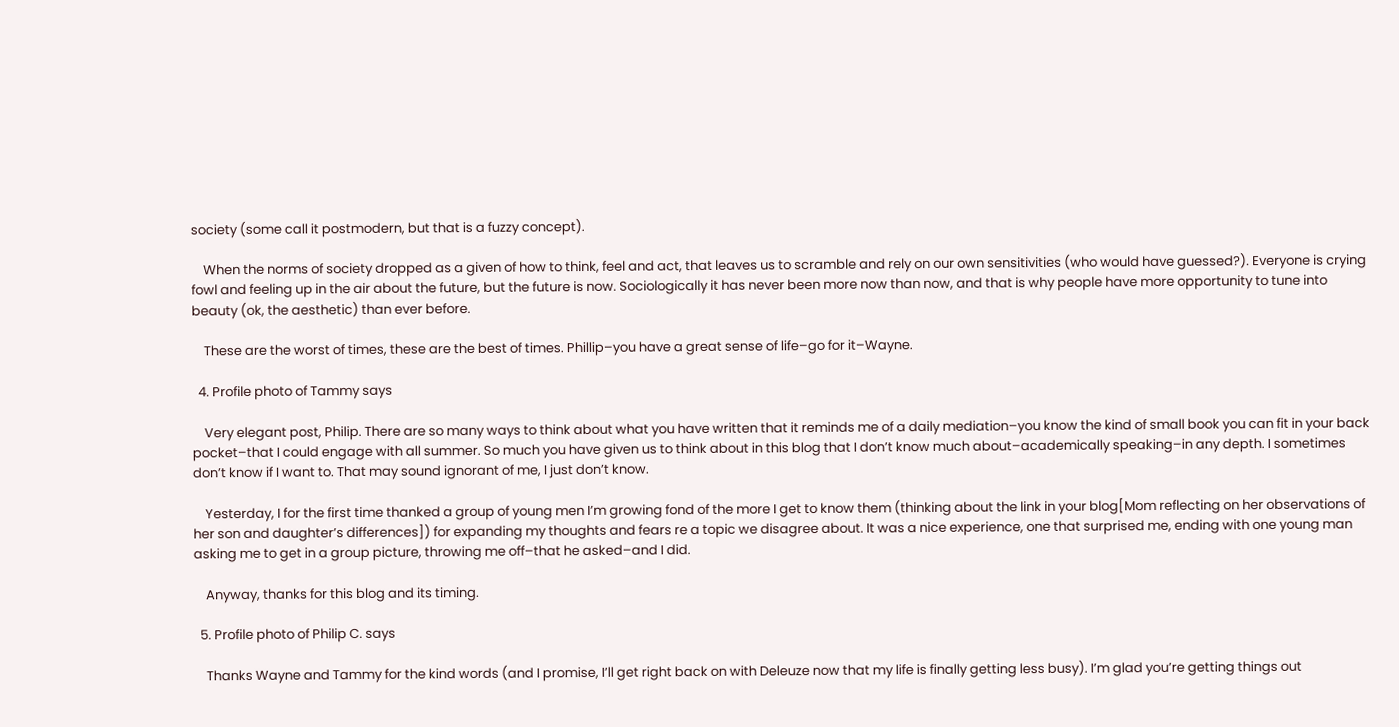society (some call it postmodern, but that is a fuzzy concept).

    When the norms of society dropped as a given of how to think, feel and act, that leaves us to scramble and rely on our own sensitivities (who would have guessed?). Everyone is crying fowl and feeling up in the air about the future, but the future is now. Sociologically it has never been more now than now, and that is why people have more opportunity to tune into beauty (ok, the aesthetic) than ever before.

    These are the worst of times, these are the best of times. Phillip–you have a great sense of life–go for it–Wayne.

  4. Profile photo of Tammy says

    Very elegant post, Philip. There are so many ways to think about what you have written that it reminds me of a daily mediation–you know the kind of small book you can fit in your back pocket–that I could engage with all summer. So much you have given us to think about in this blog that I don’t know much about–academically speaking–in any depth. I sometimes don’t know if I want to. That may sound ignorant of me, I just don’t know.

    Yesterday, I for the first time thanked a group of young men I’m growing fond of the more I get to know them (thinking about the link in your blog[Mom reflecting on her observations of her son and daughter’s differences]) for expanding my thoughts and fears re a topic we disagree about. It was a nice experience, one that surprised me, ending with one young man asking me to get in a group picture, throwing me off–that he asked–and I did.

    Anyway, thanks for this blog and its timing.

  5. Profile photo of Philip C. says

    Thanks Wayne and Tammy for the kind words (and I promise, I’ll get right back on with Deleuze now that my life is finally getting less busy). I’m glad you’re getting things out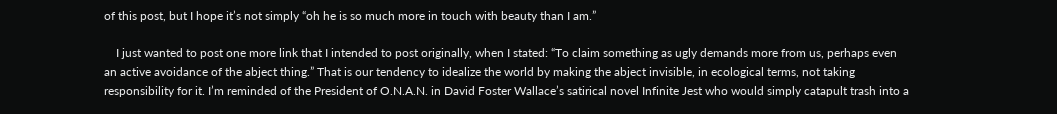of this post, but I hope it’s not simply “oh he is so much more in touch with beauty than I am.”

    I just wanted to post one more link that I intended to post originally, when I stated: “To claim something as ugly demands more from us, perhaps even an active avoidance of the abject thing.” That is our tendency to idealize the world by making the abject invisible, in ecological terms, not taking responsibility for it. I’m reminded of the President of O.N.A.N. in David Foster Wallace’s satirical novel Infinite Jest who would simply catapult trash into a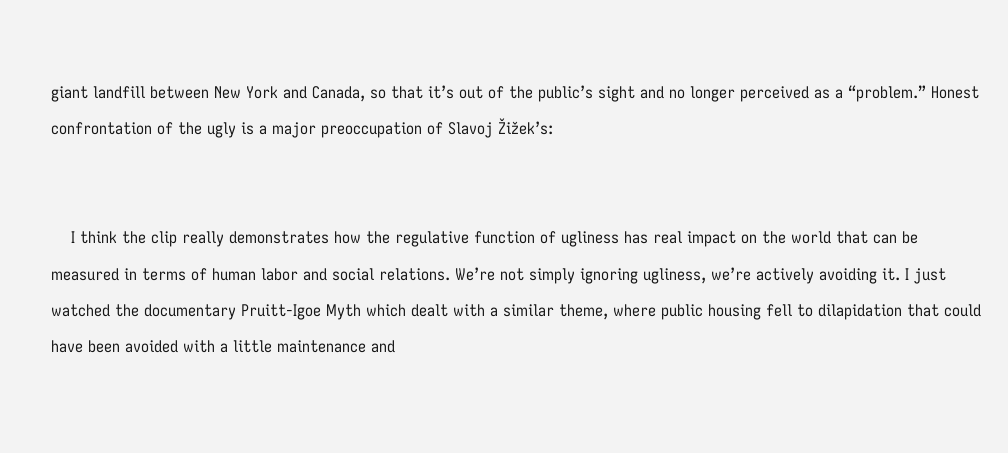giant landfill between New York and Canada, so that it’s out of the public’s sight and no longer perceived as a “problem.” Honest confrontation of the ugly is a major preoccupation of Slavoj Žižek’s:


    I think the clip really demonstrates how the regulative function of ugliness has real impact on the world that can be measured in terms of human labor and social relations. We’re not simply ignoring ugliness, we’re actively avoiding it. I just watched the documentary Pruitt-Igoe Myth which dealt with a similar theme, where public housing fell to dilapidation that could have been avoided with a little maintenance and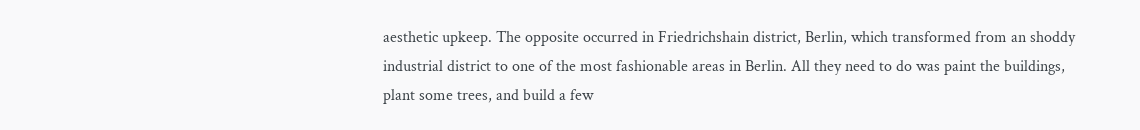aesthetic upkeep. The opposite occurred in Friedrichshain district, Berlin, which transformed from an shoddy industrial district to one of the most fashionable areas in Berlin. All they need to do was paint the buildings, plant some trees, and build a few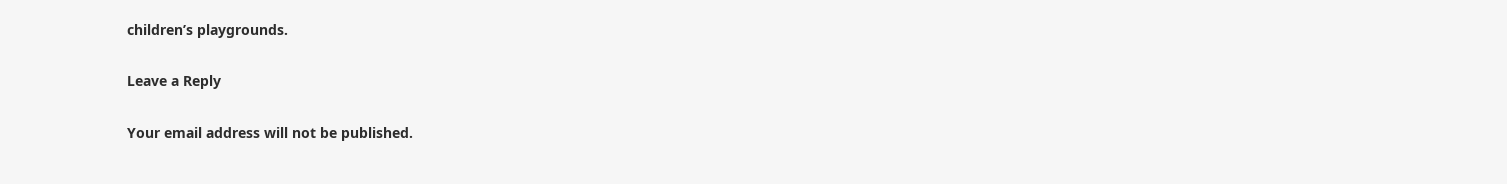children’s playgrounds.

Leave a Reply

Your email address will not be published.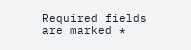Required fields are marked *